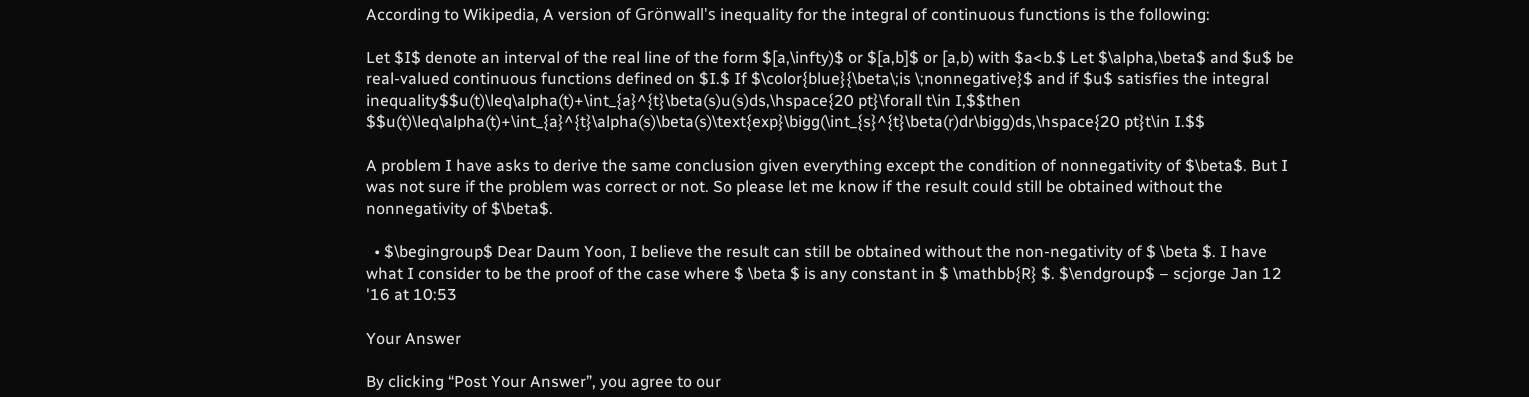According to Wikipedia, A version of Grönwall's inequality for the integral of continuous functions is the following:

Let $I$ denote an interval of the real line of the form $[a,\infty)$ or $[a,b]$ or [a,b) with $a<b.$ Let $\alpha,\beta$ and $u$ be real-valued continuous functions defined on $I.$ If $\color{blue}{\beta\;is \;nonnegative}$ and if $u$ satisfies the integral inequality$$u(t)\leq\alpha(t)+\int_{a}^{t}\beta(s)u(s)ds,\hspace{20 pt}\forall t\in I,$$then $$u(t)\leq\alpha(t)+\int_{a}^{t}\alpha(s)\beta(s)\text{exp}\bigg(\int_{s}^{t}\beta(r)dr\bigg)ds,\hspace{20 pt}t\in I.$$

A problem I have asks to derive the same conclusion given everything except the condition of nonnegativity of $\beta$. But I was not sure if the problem was correct or not. So please let me know if the result could still be obtained without the nonnegativity of $\beta$.

  • $\begingroup$ Dear Daum Yoon, I believe the result can still be obtained without the non-negativity of $ \beta $. I have what I consider to be the proof of the case where $ \beta $ is any constant in $ \mathbb{R} $. $\endgroup$ – scjorge Jan 12 '16 at 10:53

Your Answer

By clicking “Post Your Answer”, you agree to our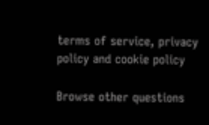terms of service, privacy policy and cookie policy

Browse other questions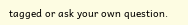tagged or ask your own question.